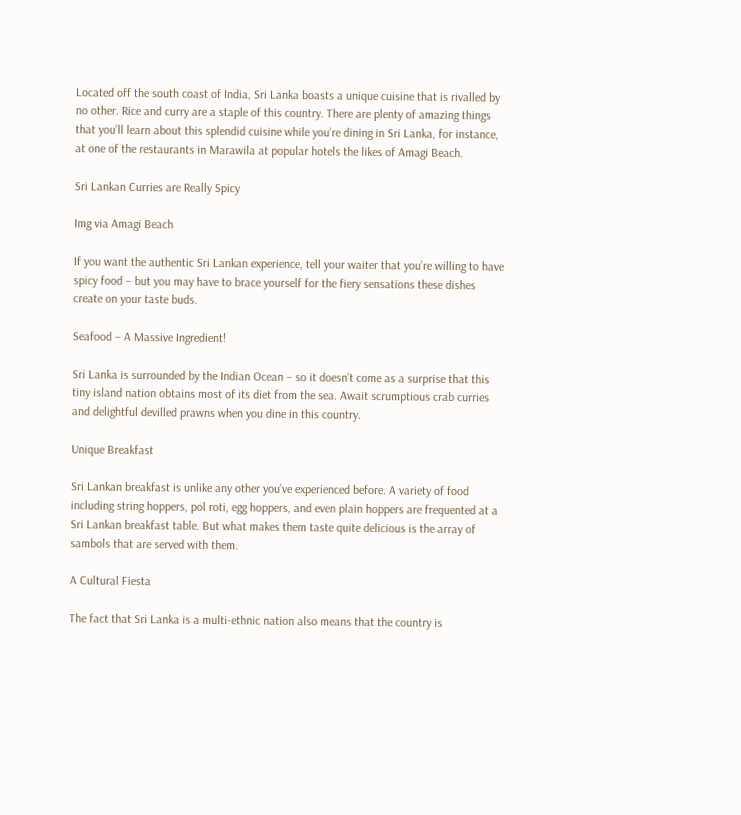Located off the south coast of India, Sri Lanka boasts a unique cuisine that is rivalled by no other. Rice and curry are a staple of this country. There are plenty of amazing things that you’ll learn about this splendid cuisine while you’re dining in Sri Lanka, for instance, at one of the restaurants in Marawila at popular hotels the likes of Amagi Beach.

Sri Lankan Curries are Really Spicy

Img via Amagi Beach

If you want the authentic Sri Lankan experience, tell your waiter that you’re willing to have spicy food – but you may have to brace yourself for the fiery sensations these dishes create on your taste buds.

Seafood – A Massive Ingredient!

Sri Lanka is surrounded by the Indian Ocean – so it doesn’t come as a surprise that this tiny island nation obtains most of its diet from the sea. Await scrumptious crab curries and delightful devilled prawns when you dine in this country.

Unique Breakfast

Sri Lankan breakfast is unlike any other you’ve experienced before. A variety of food including string hoppers, pol roti, egg hoppers, and even plain hoppers are frequented at a Sri Lankan breakfast table. But what makes them taste quite delicious is the array of sambols that are served with them.

A Cultural Fiesta

The fact that Sri Lanka is a multi-ethnic nation also means that the country is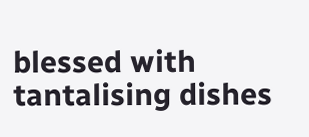blessed with tantalising dishes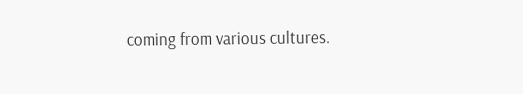coming from various cultures.